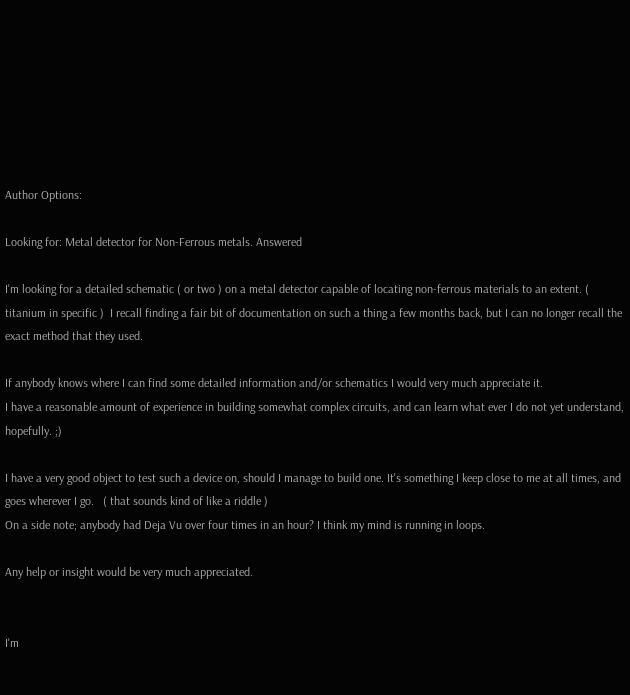Author Options:

Looking for: Metal detector for Non-Ferrous metals. Answered

I'm looking for a detailed schematic ( or two ) on a metal detector capable of locating non-ferrous materials to an extent. ( titanium in specific )  I recall finding a fair bit of documentation on such a thing a few months back, but I can no longer recall the exact method that they used.

If anybody knows where I can find some detailed information and/or schematics I would very much appreciate it.
I have a reasonable amount of experience in building somewhat complex circuits, and can learn what ever I do not yet understand, hopefully. ;)

I have a very good object to test such a device on, should I manage to build one. It's something I keep close to me at all times, and goes wherever I go.   ( that sounds kind of like a riddle )
On a side note; anybody had Deja Vu over four times in an hour? I think my mind is running in loops.

Any help or insight would be very much appreciated.


I'm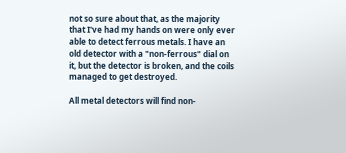not so sure about that, as the majority that I've had my hands on were only ever able to detect ferrous metals. I have an old detector with a "non-ferrous" dial on it, but the detector is broken, and the coils managed to get destroyed.

All metal detectors will find non-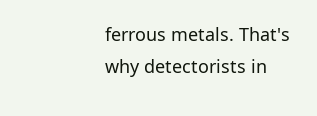ferrous metals. That's why detectorists in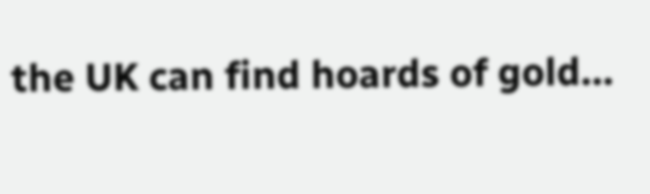the UK can find hoards of gold...